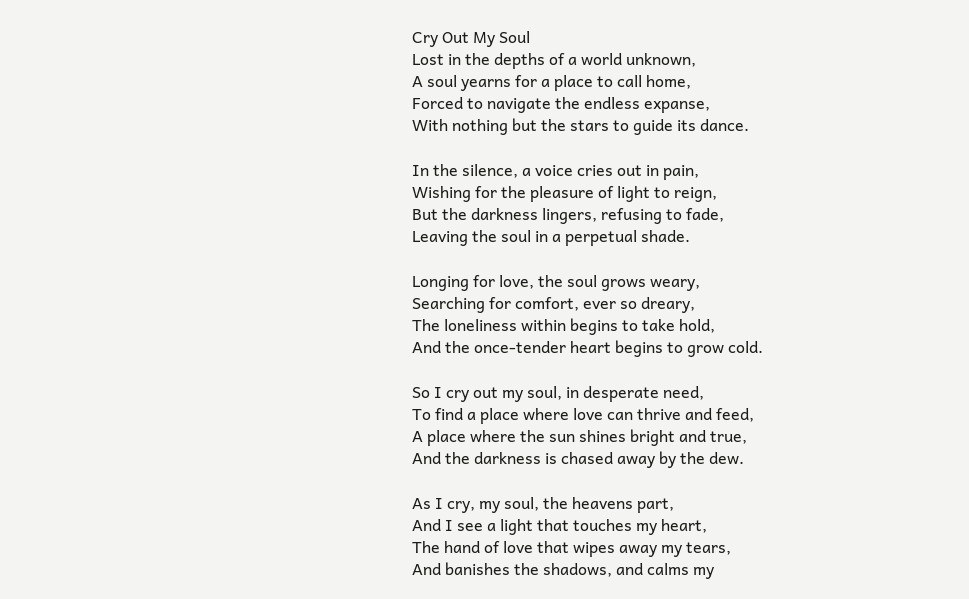Cry Out My Soul
Lost in the depths of a world unknown,
A soul yearns for a place to call home,
Forced to navigate the endless expanse,
With nothing but the stars to guide its dance.

In the silence, a voice cries out in pain,
Wishing for the pleasure of light to reign,
But the darkness lingers, refusing to fade,
Leaving the soul in a perpetual shade.

Longing for love, the soul grows weary,
Searching for comfort, ever so dreary,
The loneliness within begins to take hold,
And the once-tender heart begins to grow cold.

So I cry out my soul, in desperate need,
To find a place where love can thrive and feed,
A place where the sun shines bright and true,
And the darkness is chased away by the dew.

As I cry, my soul, the heavens part,
And I see a light that touches my heart,
The hand of love that wipes away my tears,
And banishes the shadows, and calms my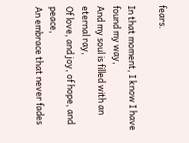fears.

In that moment, I know I have found my way,
And my soul is filled with an eternal ray,
Of love, and joy, of hope, and peace,
An embrace that never fades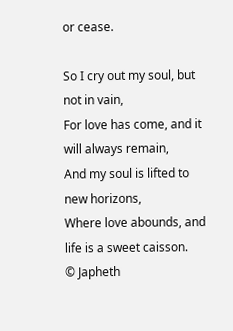or cease.

So I cry out my soul, but not in vain,
For love has come, and it will always remain,
And my soul is lifted to new horizons,
Where love abounds, and life is a sweet caisson.
© Japheth